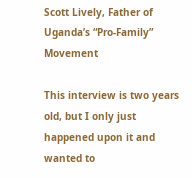Scott Lively, Father of Uganda’s “Pro-Family” Movement

This interview is two years old, but I only just happened upon it and wanted to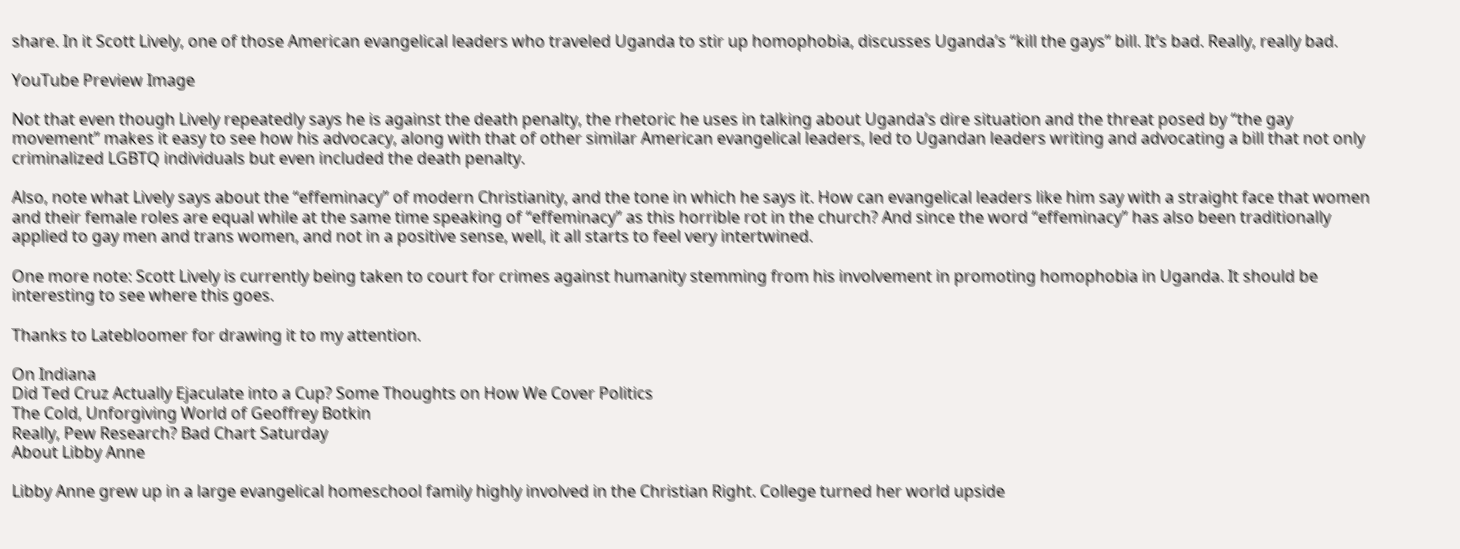share. In it Scott Lively, one of those American evangelical leaders who traveled Uganda to stir up homophobia, discusses Uganda’s “kill the gays” bill. It’s bad. Really, really bad.

YouTube Preview Image

Not that even though Lively repeatedly says he is against the death penalty, the rhetoric he uses in talking about Uganda’s dire situation and the threat posed by “the gay movement” makes it easy to see how his advocacy, along with that of other similar American evangelical leaders, led to Ugandan leaders writing and advocating a bill that not only criminalized LGBTQ individuals but even included the death penalty.

Also, note what Lively says about the “effeminacy” of modern Christianity, and the tone in which he says it. How can evangelical leaders like him say with a straight face that women and their female roles are equal while at the same time speaking of “effeminacy” as this horrible rot in the church? And since the word “effeminacy” has also been traditionally applied to gay men and trans women, and not in a positive sense, well, it all starts to feel very intertwined.

One more note: Scott Lively is currently being taken to court for crimes against humanity stemming from his involvement in promoting homophobia in Uganda. It should be interesting to see where this goes.

Thanks to Latebloomer for drawing it to my attention.

On Indiana
Did Ted Cruz Actually Ejaculate into a Cup? Some Thoughts on How We Cover Politics
The Cold, Unforgiving World of Geoffrey Botkin
Really, Pew Research? Bad Chart Saturday
About Libby Anne

Libby Anne grew up in a large evangelical homeschool family highly involved in the Christian Right. College turned her world upside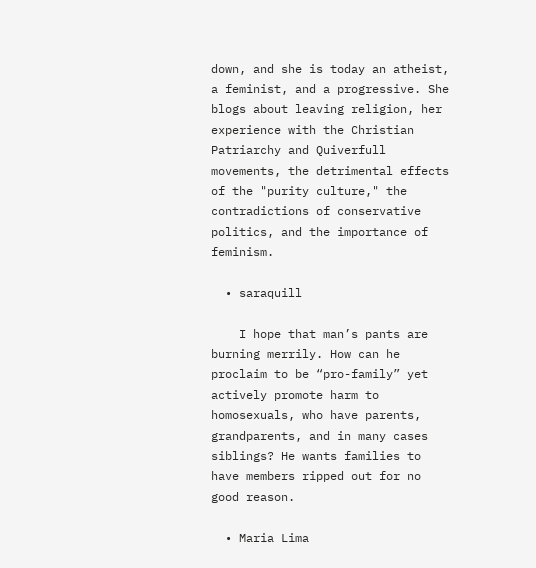down, and she is today an atheist, a feminist, and a progressive. She blogs about leaving religion, her experience with the Christian Patriarchy and Quiverfull movements, the detrimental effects of the "purity culture," the contradictions of conservative politics, and the importance of feminism.

  • saraquill

    I hope that man’s pants are burning merrily. How can he proclaim to be “pro-family” yet actively promote harm to homosexuals, who have parents, grandparents, and in many cases siblings? He wants families to have members ripped out for no good reason.

  • Maria Lima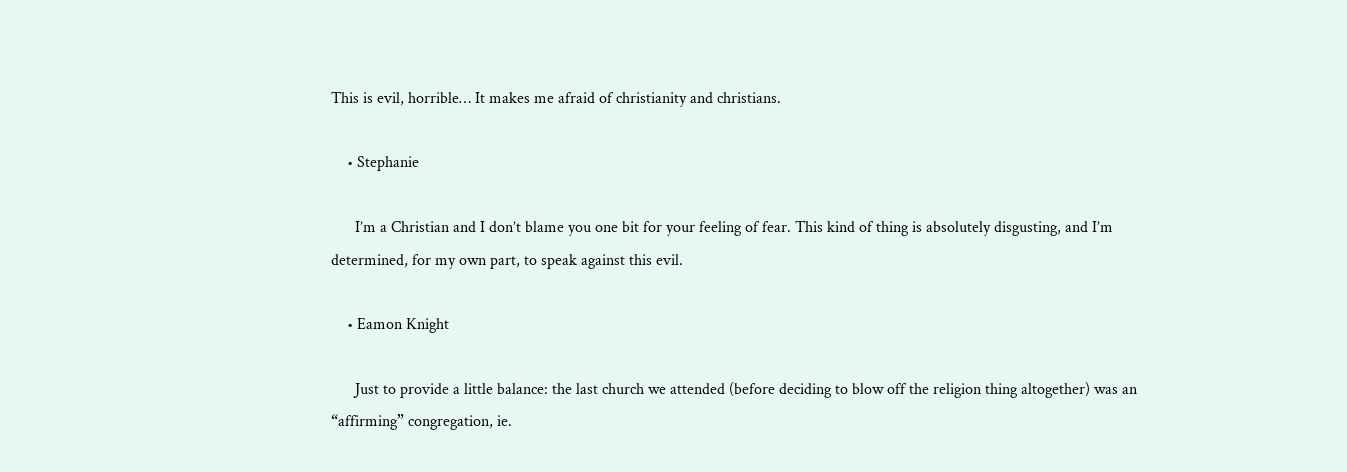This is evil, horrible… It makes me afraid of christianity and christians.

    • Stephanie

      I’m a Christian and I don’t blame you one bit for your feeling of fear. This kind of thing is absolutely disgusting, and I’m determined, for my own part, to speak against this evil.

    • Eamon Knight

      Just to provide a little balance: the last church we attended (before deciding to blow off the religion thing altogether) was an “affirming” congregation, ie.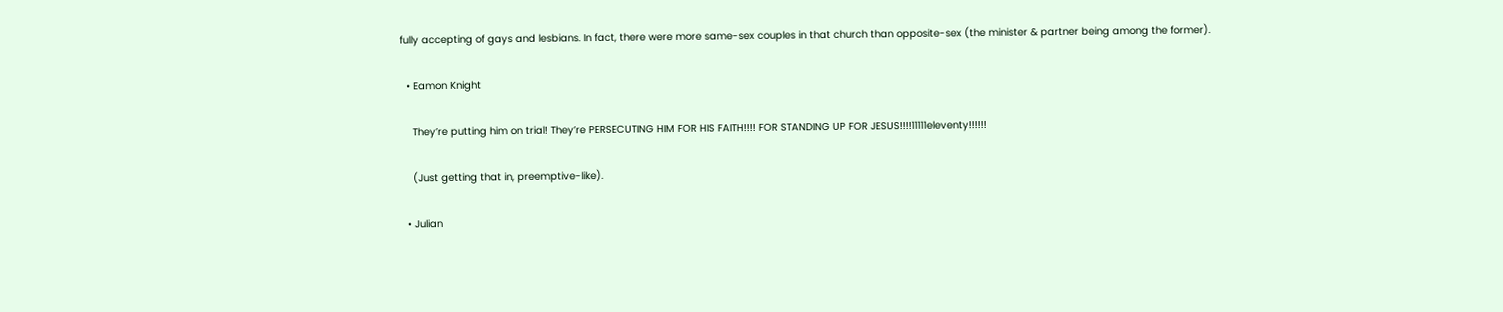fully accepting of gays and lesbians. In fact, there were more same-sex couples in that church than opposite-sex (the minister & partner being among the former).

  • Eamon Knight

    They’re putting him on trial! They’re PERSECUTING HIM FOR HIS FAITH!!!! FOR STANDING UP FOR JESUS!!!!11111eleventy!!!!!!

    (Just getting that in, preemptive-like).

  • Julian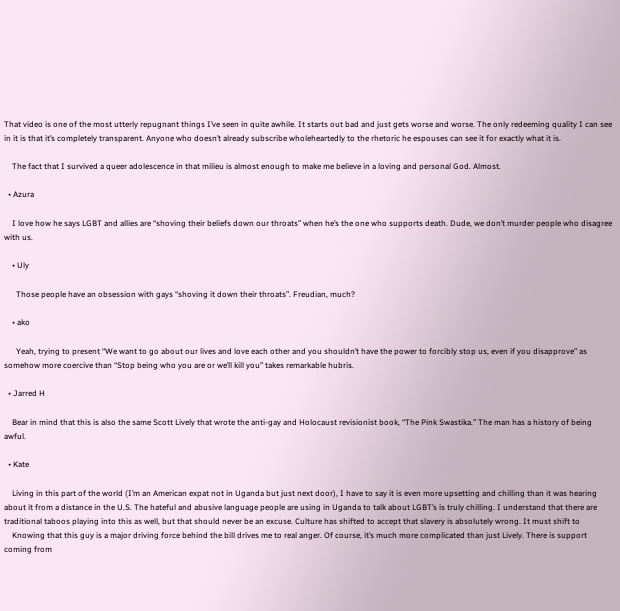That video is one of the most utterly repugnant things I’ve seen in quite awhile. It starts out bad and just gets worse and worse. The only redeeming quality I can see in it is that it’s completely transparent. Anyone who doesn’t already subscribe wholeheartedly to the rhetoric he espouses can see it for exactly what it is.

    The fact that I survived a queer adolescence in that milieu is almost enough to make me believe in a loving and personal God. Almost.

  • Azura

    I love how he says LGBT and allies are “shoving their beliefs down our throats” when he’s the one who supports death. Dude, we don’t murder people who disagree with us.

    • Uly

      Those people have an obsession with gays “shoving it down their throats”. Freudian, much?

    • ako

      Yeah, trying to present “We want to go about our lives and love each other and you shouldn’t have the power to forcibly stop us, even if you disapprove” as somehow more coercive than “Stop being who you are or we’ll kill you” takes remarkable hubris.

  • Jarred H

    Bear in mind that this is also the same Scott Lively that wrote the anti-gay and Holocaust revisionist book, “The Pink Swastika.” The man has a history of being awful.

  • Kate

    Living in this part of the world (I’m an American expat not in Uganda but just next door), I have to say it is even more upsetting and chilling than it was hearing about it from a distance in the U.S. The hateful and abusive language people are using in Uganda to talk about LGBT’s is truly chilling. I understand that there are traditional taboos playing into this as well, but that should never be an excuse. Culture has shifted to accept that slavery is absolutely wrong. It must shift to
    Knowing that this guy is a major driving force behind the bill drives me to real anger. Of course, it’s much more complicated than just Lively. There is support coming from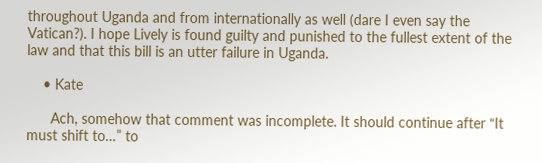throughout Uganda and from internationally as well (dare I even say the Vatican?). I hope Lively is found guilty and punished to the fullest extent of the law and that this bill is an utter failure in Uganda.

    • Kate

      Ach, somehow that comment was incomplete. It should continue after “It must shift to…” to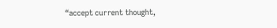“accept current thought,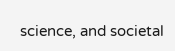science, and societal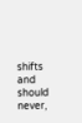shifts and should never,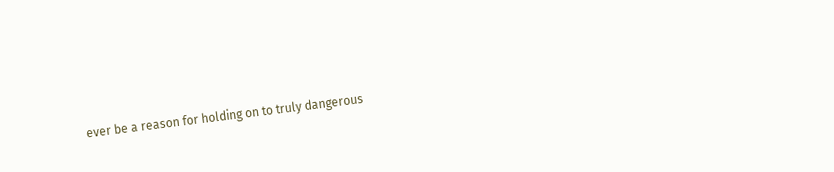ever be a reason for holding on to truly dangerous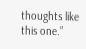thoughts like this one.”